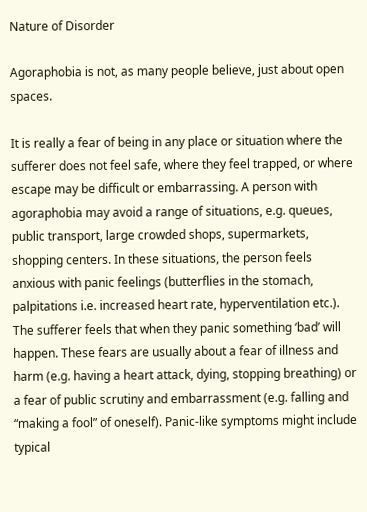Nature of Disorder

Agoraphobia is not, as many people believe, just about open spaces.

It is really a fear of being in any place or situation where the sufferer does not feel safe, where they feel trapped, or where escape may be difficult or embarrassing. A person with agoraphobia may avoid a range of situations, e.g. queues, public transport, large crowded shops, supermarkets, shopping centers. In these situations, the person feels anxious with panic feelings (butterflies in the stomach, palpitations i.e. increased heart rate, hyperventilation etc.). The sufferer feels that when they panic something ‘bad’ will happen. These fears are usually about a fear of illness and harm (e.g. having a heart attack, dying, stopping breathing) or a fear of public scrutiny and embarrassment (e.g. falling and “making a fool” of oneself). Panic-like symptoms might include typical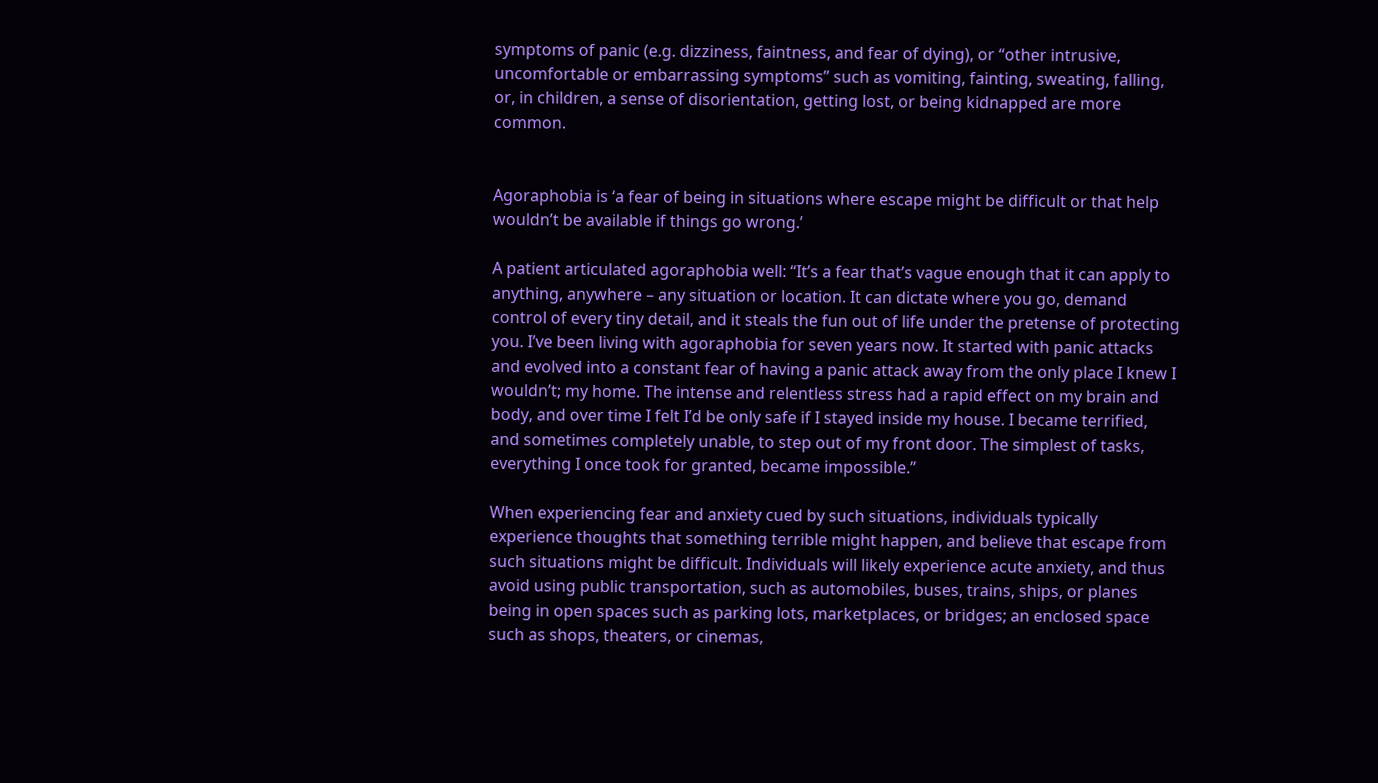symptoms of panic (e.g. dizziness, faintness, and fear of dying), or “other intrusive, uncomfortable or embarrassing symptoms” such as vomiting, fainting, sweating, falling, or, in children, a sense of disorientation, getting lost, or being kidnapped are more common.


Agoraphobia is ‘a fear of being in situations where escape might be difficult or that help wouldn’t be available if things go wrong.’

A patient articulated agoraphobia well: “It’s a fear that’s vague enough that it can apply to anything, anywhere – any situation or location. It can dictate where you go, demand control of every tiny detail, and it steals the fun out of life under the pretense of protecting you. I’ve been living with agoraphobia for seven years now. It started with panic attacks and evolved into a constant fear of having a panic attack away from the only place I knew I wouldn’t; my home. The intense and relentless stress had a rapid effect on my brain and body, and over time I felt I’d be only safe if I stayed inside my house. I became terrified, and sometimes completely unable, to step out of my front door. The simplest of tasks, everything I once took for granted, became impossible.”

When experiencing fear and anxiety cued by such situations, individuals typically experience thoughts that something terrible might happen, and believe that escape from such situations might be difficult. Individuals will likely experience acute anxiety, and thus avoid using public transportation, such as automobiles, buses, trains, ships, or planes being in open spaces such as parking lots, marketplaces, or bridges; an enclosed space such as shops, theaters, or cinemas,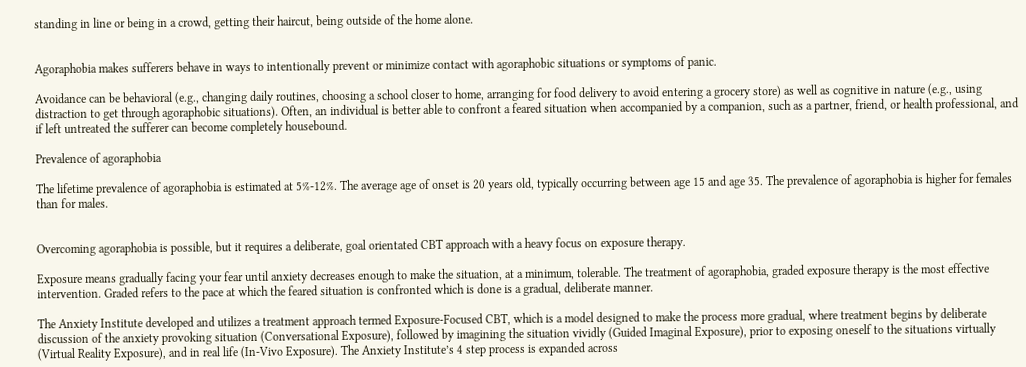standing in line or being in a crowd, getting their haircut, being outside of the home alone.


Agoraphobia makes sufferers behave in ways to intentionally prevent or minimize contact with agoraphobic situations or symptoms of panic.

Avoidance can be behavioral (e.g., changing daily routines, choosing a school closer to home, arranging for food delivery to avoid entering a grocery store) as well as cognitive in nature (e.g., using distraction to get through agoraphobic situations). Often, an individual is better able to confront a feared situation when accompanied by a companion, such as a partner, friend, or health professional, and if left untreated the sufferer can become completely housebound.

Prevalence of agoraphobia

The lifetime prevalence of agoraphobia is estimated at 5%-12%. The average age of onset is 20 years old, typically occurring between age 15 and age 35. The prevalence of agoraphobia is higher for females than for males.


Overcoming agoraphobia is possible, but it requires a deliberate, goal orientated CBT approach with a heavy focus on exposure therapy.

Exposure means gradually facing your fear until anxiety decreases enough to make the situation, at a minimum, tolerable. The treatment of agoraphobia, graded exposure therapy is the most effective intervention. Graded refers to the pace at which the feared situation is confronted which is done is a gradual, deliberate manner.

The Anxiety Institute developed and utilizes a treatment approach termed Exposure-Focused CBT, which is a model designed to make the process more gradual, where treatment begins by deliberate discussion of the anxiety provoking situation (Conversational Exposure), followed by imagining the situation vividly (Guided Imaginal Exposure), prior to exposing oneself to the situations virtually (Virtual Reality Exposure), and in real life (In-Vivo Exposure). The Anxiety Institute’s 4 step process is expanded across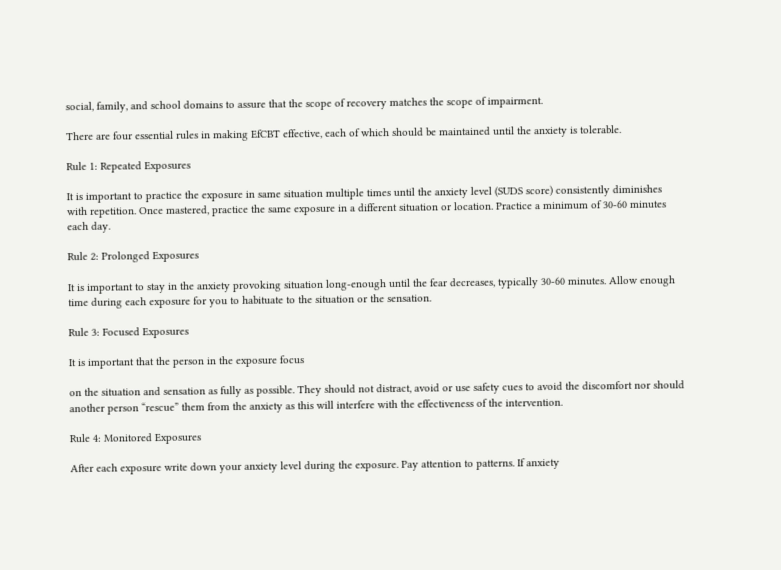social, family, and school domains to assure that the scope of recovery matches the scope of impairment.

There are four essential rules in making EfCBT effective, each of which should be maintained until the anxiety is tolerable.

Rule 1: Repeated Exposures

It is important to practice the exposure in same situation multiple times until the anxiety level (SUDS score) consistently diminishes with repetition. Once mastered, practice the same exposure in a different situation or location. Practice a minimum of 30-60 minutes each day.

Rule 2: Prolonged Exposures

It is important to stay in the anxiety provoking situation long-enough until the fear decreases, typically 30-60 minutes. Allow enough time during each exposure for you to habituate to the situation or the sensation.

Rule 3: Focused Exposures

It is important that the person in the exposure focus

on the situation and sensation as fully as possible. They should not distract, avoid or use safety cues to avoid the discomfort nor should another person “rescue” them from the anxiety as this will interfere with the effectiveness of the intervention.

Rule 4: Monitored Exposures

After each exposure write down your anxiety level during the exposure. Pay attention to patterns. If anxiety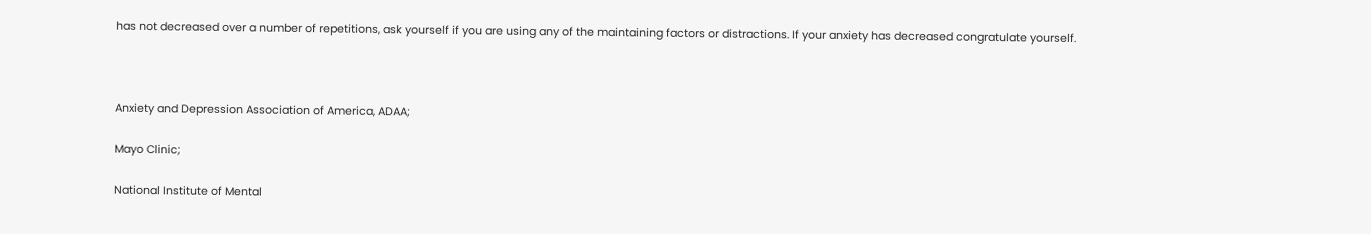has not decreased over a number of repetitions, ask yourself if you are using any of the maintaining factors or distractions. If your anxiety has decreased congratulate yourself.



Anxiety and Depression Association of America, ADAA;

Mayo Clinic;

National Institute of Mental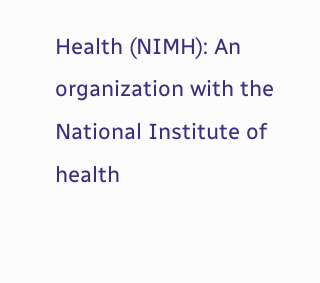Health (NIMH): An organization with the National Institute of health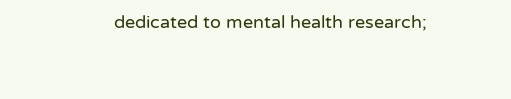dedicated to mental health research;